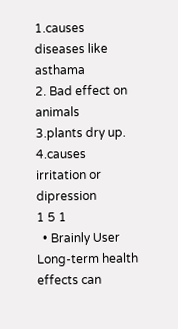1.causes diseases like asthama
2. Bad effect on animals
3.plants dry up.
4.causes irritation or dipression
1 5 1
  • Brainly User
Long-term health effects can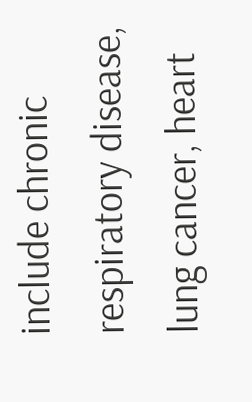include chronic respiratory disease, lung cancer, heart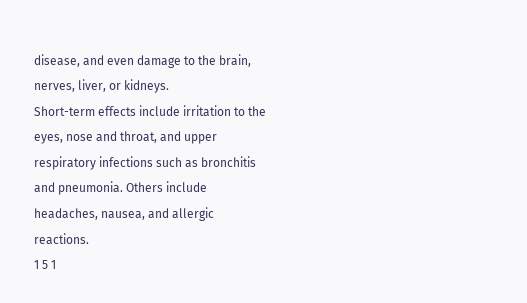disease, and even damage to the brain, nerves, liver, or kidneys.
Short-term effects include irritation to the eyes, nose and throat, and upper respiratory infections such as bronchitis and pneumonia. Others include headaches, nausea, and allergic reactions.
1 5 1